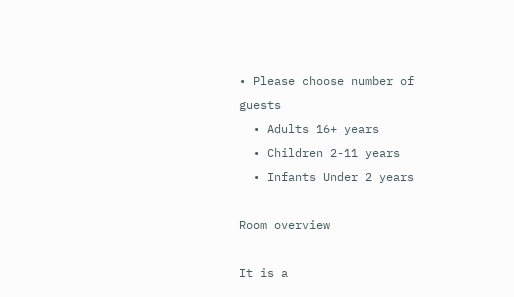• Please choose number of guests
  • Adults 16+ years
  • Children 2-11 years
  • Infants Under 2 years

Room overview

It is a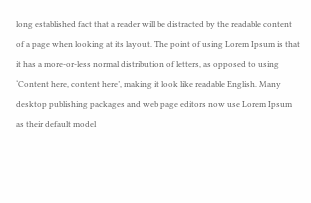long established fact that a reader will be distracted by the readable content of a page when looking at its layout. The point of using Lorem Ipsum is that it has a more-or-less normal distribution of letters, as opposed to using ‘Content here, content here’, making it look like readable English. Many desktop publishing packages and web page editors now use Lorem Ipsum as their default model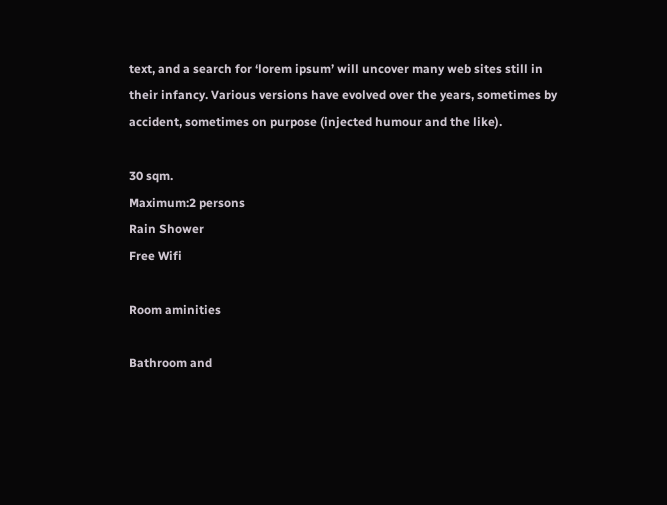text, and a search for ‘lorem ipsum’ will uncover many web sites still in their infancy. Various versions have evolved over the years, sometimes by accident, sometimes on purpose (injected humour and the like).

30 sqm.
Maximum:2 persons
Rain Shower
Free Wifi

Room aminities

Bathroom and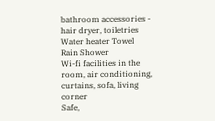bathroom accessories - hair dryer, toiletries Water heater Towel
Rain Shower
Wi-fi facilities in the room, air conditioning, curtains, sofa, living corner
Safe,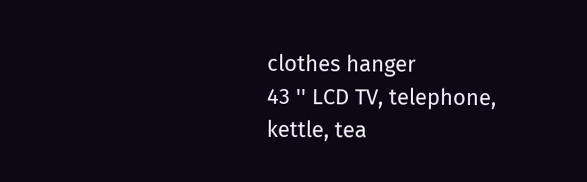clothes hanger
43 '' LCD TV, telephone, kettle, tea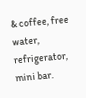& coffee, free water, refrigerator, mini bar.